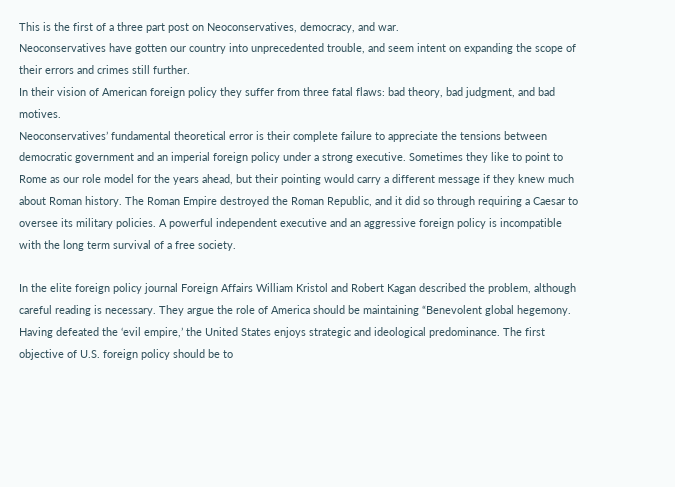This is the first of a three part post on Neoconservatives, democracy, and war.
Neoconservatives have gotten our country into unprecedented trouble, and seem intent on expanding the scope of their errors and crimes still further.
In their vision of American foreign policy they suffer from three fatal flaws: bad theory, bad judgment, and bad motives.
Neoconservatives’ fundamental theoretical error is their complete failure to appreciate the tensions between democratic government and an imperial foreign policy under a strong executive. Sometimes they like to point to Rome as our role model for the years ahead, but their pointing would carry a different message if they knew much about Roman history. The Roman Empire destroyed the Roman Republic, and it did so through requiring a Caesar to oversee its military policies. A powerful independent executive and an aggressive foreign policy is incompatible with the long term survival of a free society.

In the elite foreign policy journal Foreign Affairs William Kristol and Robert Kagan described the problem, although careful reading is necessary. They argue the role of America should be maintaining “Benevolent global hegemony. Having defeated the ‘evil empire,’ the United States enjoys strategic and ideological predominance. The first objective of U.S. foreign policy should be to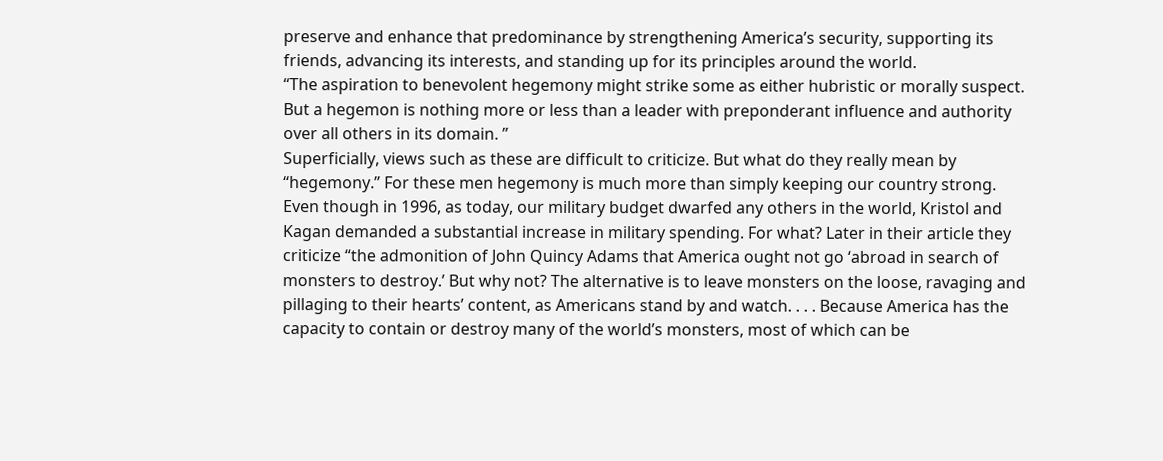preserve and enhance that predominance by strengthening America’s security, supporting its friends, advancing its interests, and standing up for its principles around the world.
“The aspiration to benevolent hegemony might strike some as either hubristic or morally suspect. But a hegemon is nothing more or less than a leader with preponderant influence and authority over all others in its domain. ”
Superficially, views such as these are difficult to criticize. But what do they really mean by “hegemony.” For these men hegemony is much more than simply keeping our country strong. Even though in 1996, as today, our military budget dwarfed any others in the world, Kristol and Kagan demanded a substantial increase in military spending. For what? Later in their article they criticize “the admonition of John Quincy Adams that America ought not go ‘abroad in search of monsters to destroy.’ But why not? The alternative is to leave monsters on the loose, ravaging and pillaging to their hearts’ content, as Americans stand by and watch. . . . Because America has the capacity to contain or destroy many of the world’s monsters, most of which can be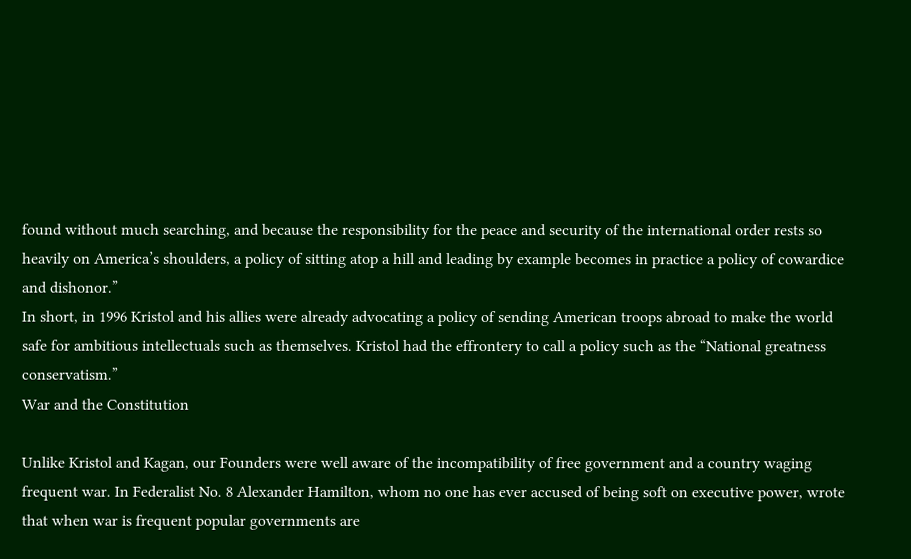found without much searching, and because the responsibility for the peace and security of the international order rests so heavily on America’s shoulders, a policy of sitting atop a hill and leading by example becomes in practice a policy of cowardice and dishonor.”
In short, in 1996 Kristol and his allies were already advocating a policy of sending American troops abroad to make the world safe for ambitious intellectuals such as themselves. Kristol had the effrontery to call a policy such as the “National greatness conservatism.”
War and the Constitution

Unlike Kristol and Kagan, our Founders were well aware of the incompatibility of free government and a country waging frequent war. In Federalist No. 8 Alexander Hamilton, whom no one has ever accused of being soft on executive power, wrote that when war is frequent popular governments are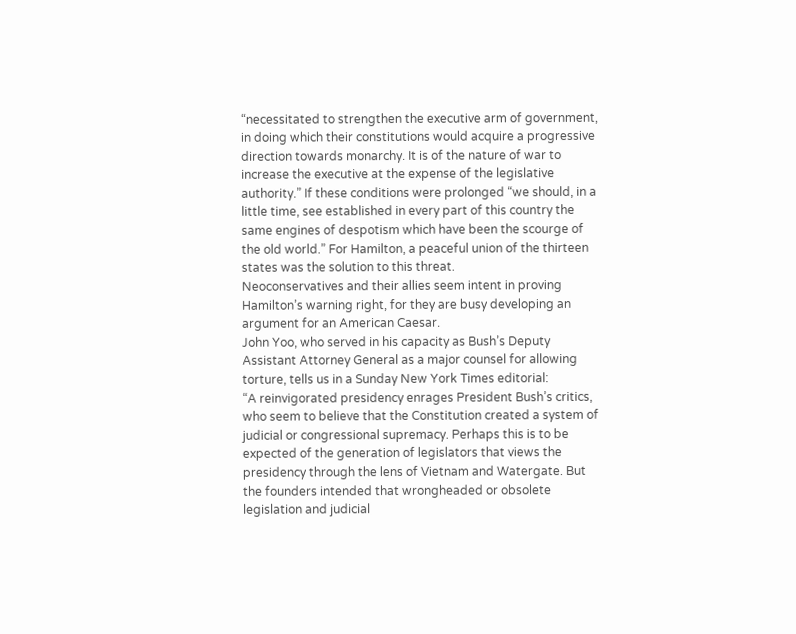“necessitated to strengthen the executive arm of government, in doing which their constitutions would acquire a progressive direction towards monarchy. It is of the nature of war to increase the executive at the expense of the legislative authority.” If these conditions were prolonged “we should, in a little time, see established in every part of this country the same engines of despotism which have been the scourge of the old world.” For Hamilton, a peaceful union of the thirteen states was the solution to this threat.
Neoconservatives and their allies seem intent in proving Hamilton’s warning right, for they are busy developing an argument for an American Caesar.
John Yoo, who served in his capacity as Bush’s Deputy Assistant Attorney General as a major counsel for allowing torture, tells us in a Sunday New York Times editorial:
“A reinvigorated presidency enrages President Bush’s critics, who seem to believe that the Constitution created a system of judicial or congressional supremacy. Perhaps this is to be expected of the generation of legislators that views the presidency through the lens of Vietnam and Watergate. But the founders intended that wrongheaded or obsolete legislation and judicial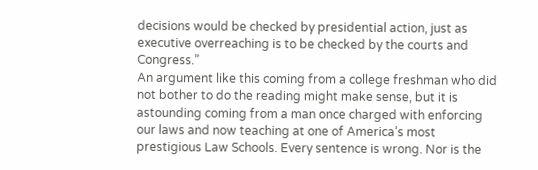decisions would be checked by presidential action, just as executive overreaching is to be checked by the courts and Congress.”
An argument like this coming from a college freshman who did not bother to do the reading might make sense, but it is astounding coming from a man once charged with enforcing our laws and now teaching at one of America’s most prestigious Law Schools. Every sentence is wrong. Nor is the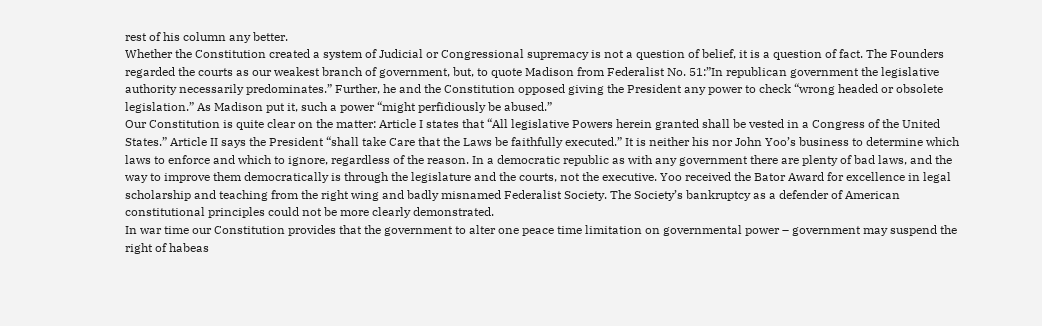rest of his column any better.
Whether the Constitution created a system of Judicial or Congressional supremacy is not a question of belief, it is a question of fact. The Founders regarded the courts as our weakest branch of government, but, to quote Madison from Federalist No. 51:”In republican government the legislative authority necessarily predominates.” Further, he and the Constitution opposed giving the President any power to check “wrong headed or obsolete legislation.” As Madison put it, such a power “might perfidiously be abused.”
Our Constitution is quite clear on the matter: Article I states that “All legislative Powers herein granted shall be vested in a Congress of the United States.” Article II says the President “shall take Care that the Laws be faithfully executed.” It is neither his nor John Yoo’s business to determine which laws to enforce and which to ignore, regardless of the reason. In a democratic republic as with any government there are plenty of bad laws, and the way to improve them democratically is through the legislature and the courts, not the executive. Yoo received the Bator Award for excellence in legal scholarship and teaching from the right wing and badly misnamed Federalist Society. The Society’s bankruptcy as a defender of American constitutional principles could not be more clearly demonstrated.
In war time our Constitution provides that the government to alter one peace time limitation on governmental power – government may suspend the right of habeas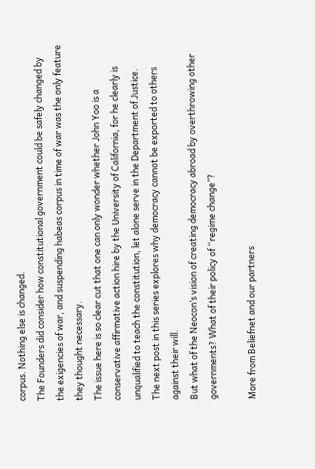corpus. Nothing else is changed.
The Founders did consider how constitutional government could be safely changed by the exigencies of war, and suspending habeas corpus in time of war was the only feature they thought necessary.
The issue here is so clear cut that one can only wonder whether John Yoo is a conservative affirmative action hire by the University of California, for he clearly is unqualified to teach the constitution, let alone serve in the Department of Justice.
The next post in this series explores why democracy cannot be exported to others against their will.
But what of the Neocon’s vision of creating democracy abroad by overthrowing other governments? What of their policy of “regime change”?

More from Beliefnet and our partners